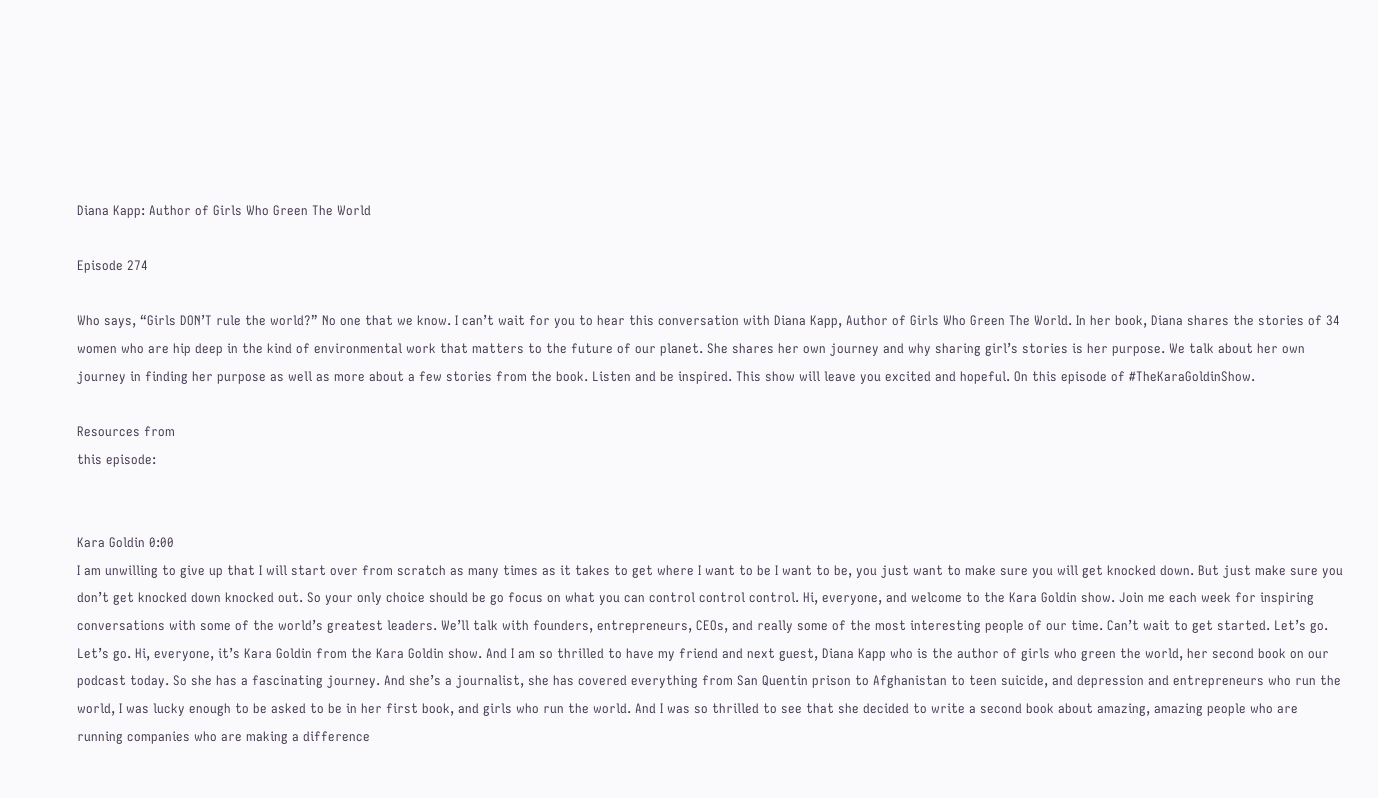Diana Kapp: Author of Girls Who Green The World

Episode 274

Who says, “Girls DON’T rule the world?” No one that we know. I can’t wait for you to hear this conversation with Diana Kapp, Author of Girls Who Green The World. In her book, Diana shares the stories of 34 women who are hip deep in the kind of environmental work that matters to the future of our planet. She shares her own journey and why sharing girl’s stories is her purpose. We talk about her own journey in finding her purpose as well as more about a few stories from the book. Listen and be inspired. This show will leave you excited and hopeful. On this episode of #TheKaraGoldinShow.

Resources from
this episode:


Kara Goldin 0:00
I am unwilling to give up that I will start over from scratch as many times as it takes to get where I want to be I want to be, you just want to make sure you will get knocked down. But just make sure you don’t get knocked down knocked out. So your only choice should be go focus on what you can control control control. Hi, everyone, and welcome to the Kara Goldin show. Join me each week for inspiring conversations with some of the world’s greatest leaders. We’ll talk with founders, entrepreneurs, CEOs, and really some of the most interesting people of our time. Can’t wait to get started. Let’s go. Let’s go. Hi, everyone, it’s Kara Goldin from the Kara Goldin show. And I am so thrilled to have my friend and next guest, Diana Kapp who is the author of girls who green the world, her second book on our podcast today. So she has a fascinating journey. And she’s a journalist, she has covered everything from San Quentin prison to Afghanistan to teen suicide, and depression and entrepreneurs who run the world, I was lucky enough to be asked to be in her first book, and girls who run the world. And I was so thrilled to see that she decided to write a second book about amazing, amazing people who are running companies who are making a difference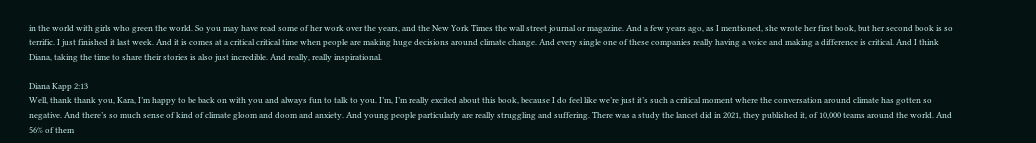in the world with girls who green the world. So you may have read some of her work over the years, and the New York Times the wall street journal or magazine. And a few years ago, as I mentioned, she wrote her first book, but her second book is so terrific. I just finished it last week. And it is comes at a critical critical time when people are making huge decisions around climate change. And every single one of these companies really having a voice and making a difference is critical. And I think Diana, taking the time to share their stories is also just incredible. And really, really inspirational.

Diana Kapp 2:13
Well, thank thank you, Kara, I’m happy to be back on with you and always fun to talk to you. I’m, I’m really excited about this book, because I do feel like we’re just it’s such a critical moment where the conversation around climate has gotten so negative. And there’s so much sense of kind of climate gloom and doom and anxiety. And young people particularly are really struggling and suffering. There was a study the lancet did in 2021, they published it, of 10,000 teams around the world. And 56% of them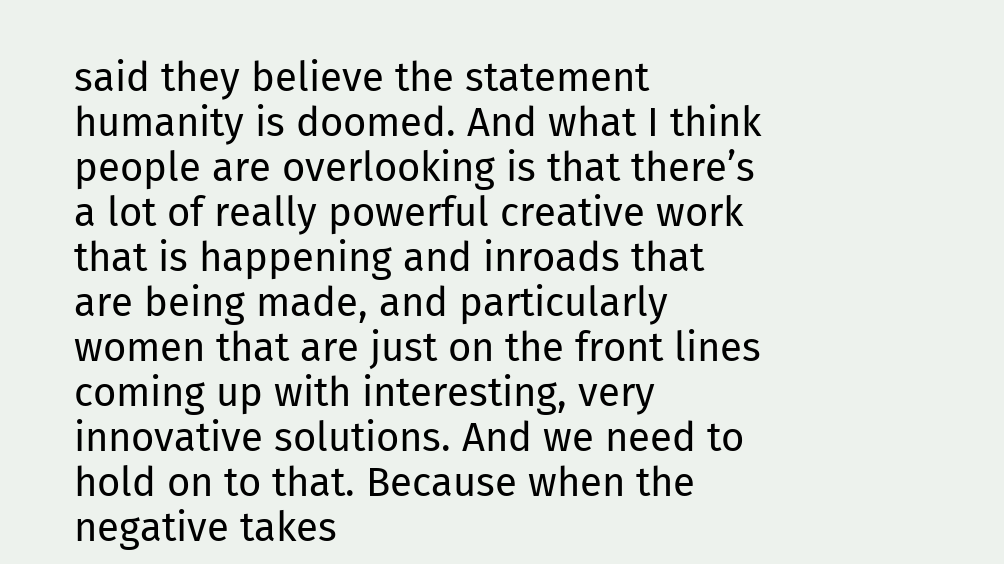said they believe the statement humanity is doomed. And what I think people are overlooking is that there’s a lot of really powerful creative work that is happening and inroads that are being made, and particularly women that are just on the front lines coming up with interesting, very innovative solutions. And we need to hold on to that. Because when the negative takes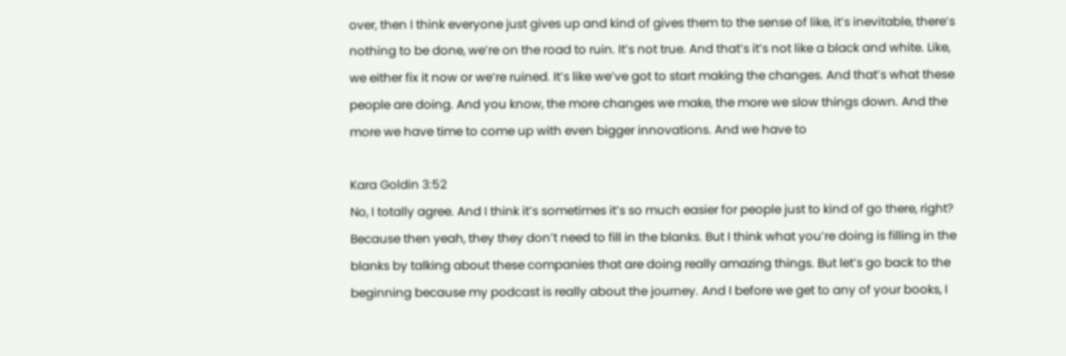over, then I think everyone just gives up and kind of gives them to the sense of like, it’s inevitable, there’s nothing to be done, we’re on the road to ruin. It’s not true. And that’s it’s not like a black and white. Like, we either fix it now or we’re ruined. It’s like we’ve got to start making the changes. And that’s what these people are doing. And you know, the more changes we make, the more we slow things down. And the more we have time to come up with even bigger innovations. And we have to

Kara Goldin 3:52
No, I totally agree. And I think it’s sometimes it’s so much easier for people just to kind of go there, right? Because then yeah, they they don’t need to fill in the blanks. But I think what you’re doing is filling in the blanks by talking about these companies that are doing really amazing things. But let’s go back to the beginning because my podcast is really about the journey. And I before we get to any of your books, I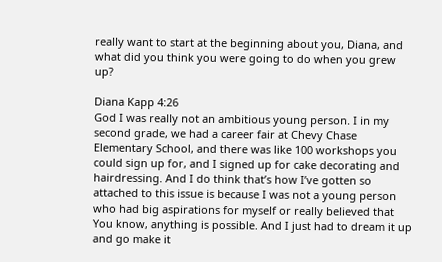really want to start at the beginning about you, Diana, and what did you think you were going to do when you grew up?

Diana Kapp 4:26
God I was really not an ambitious young person. I in my second grade, we had a career fair at Chevy Chase Elementary School, and there was like 100 workshops you could sign up for, and I signed up for cake decorating and hairdressing. And I do think that’s how I’ve gotten so attached to this issue is because I was not a young person who had big aspirations for myself or really believed that You know, anything is possible. And I just had to dream it up and go make it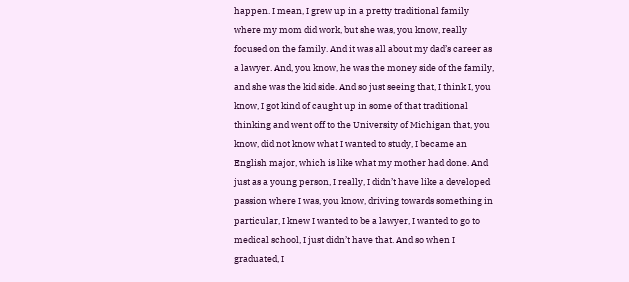happen. I mean, I grew up in a pretty traditional family where my mom did work, but she was, you know, really focused on the family. And it was all about my dad’s career as a lawyer. And, you know, he was the money side of the family, and she was the kid side. And so just seeing that, I think I, you know, I got kind of caught up in some of that traditional thinking and went off to the University of Michigan that, you know, did not know what I wanted to study, I became an English major, which is like what my mother had done. And just as a young person, I really, I didn’t have like a developed passion where I was, you know, driving towards something in particular, I knew I wanted to be a lawyer, I wanted to go to medical school, I just didn’t have that. And so when I graduated, I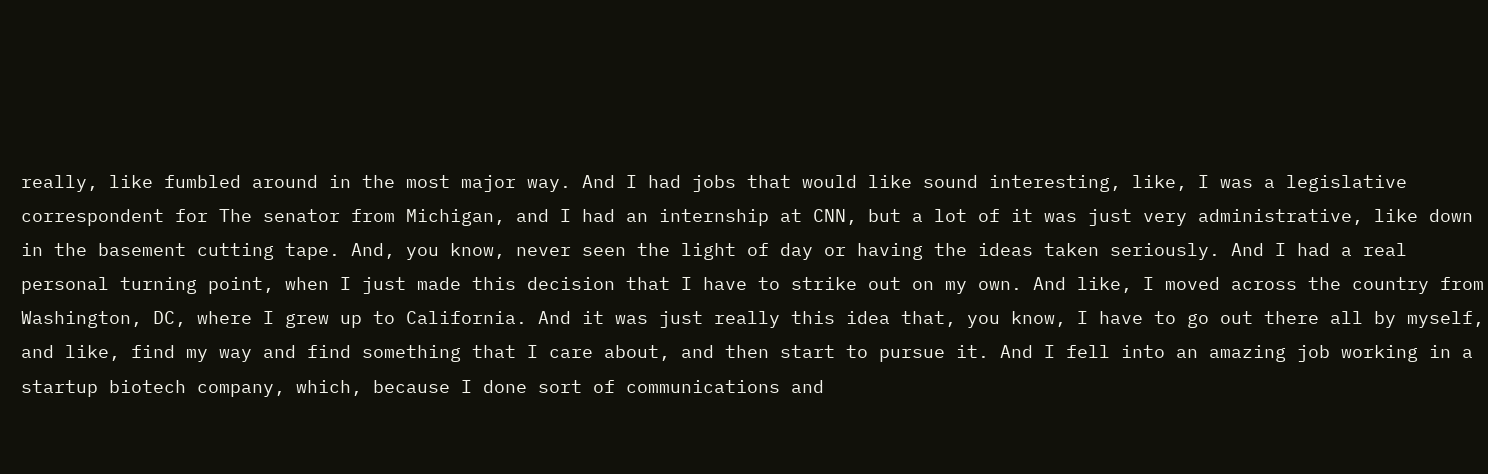really, like fumbled around in the most major way. And I had jobs that would like sound interesting, like, I was a legislative correspondent for The senator from Michigan, and I had an internship at CNN, but a lot of it was just very administrative, like down in the basement cutting tape. And, you know, never seen the light of day or having the ideas taken seriously. And I had a real personal turning point, when I just made this decision that I have to strike out on my own. And like, I moved across the country from Washington, DC, where I grew up to California. And it was just really this idea that, you know, I have to go out there all by myself, and like, find my way and find something that I care about, and then start to pursue it. And I fell into an amazing job working in a startup biotech company, which, because I done sort of communications and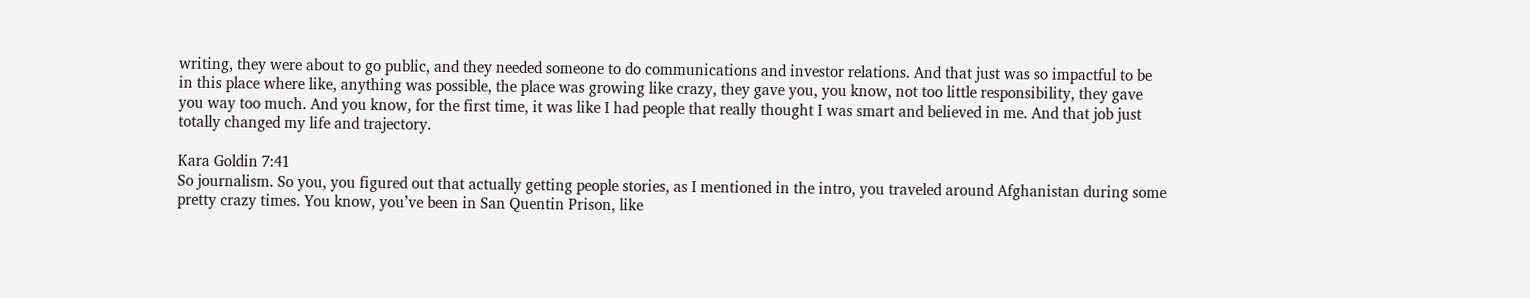writing, they were about to go public, and they needed someone to do communications and investor relations. And that just was so impactful to be in this place where like, anything was possible, the place was growing like crazy, they gave you, you know, not too little responsibility, they gave you way too much. And you know, for the first time, it was like I had people that really thought I was smart and believed in me. And that job just totally changed my life and trajectory.

Kara Goldin 7:41
So journalism. So you, you figured out that actually getting people stories, as I mentioned in the intro, you traveled around Afghanistan during some pretty crazy times. You know, you’ve been in San Quentin Prison, like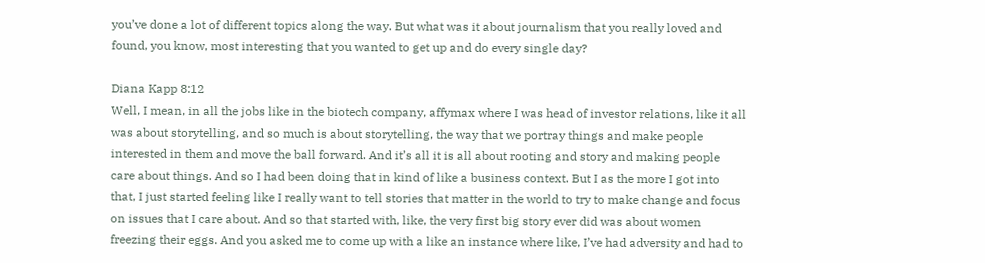you’ve done a lot of different topics along the way. But what was it about journalism that you really loved and found, you know, most interesting that you wanted to get up and do every single day?

Diana Kapp 8:12
Well, I mean, in all the jobs like in the biotech company, affymax where I was head of investor relations, like it all was about storytelling, and so much is about storytelling, the way that we portray things and make people interested in them and move the ball forward. And it’s all it is all about rooting and story and making people care about things. And so I had been doing that in kind of like a business context. But I as the more I got into that, I just started feeling like I really want to tell stories that matter in the world to try to make change and focus on issues that I care about. And so that started with, like, the very first big story ever did was about women freezing their eggs. And you asked me to come up with a like an instance where like, I’ve had adversity and had to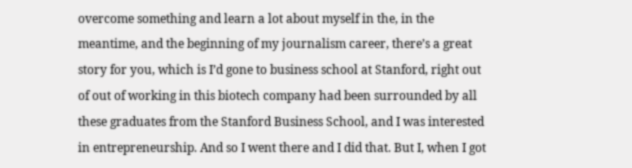overcome something and learn a lot about myself in the, in the meantime, and the beginning of my journalism career, there’s a great story for you, which is I’d gone to business school at Stanford, right out of out of working in this biotech company had been surrounded by all these graduates from the Stanford Business School, and I was interested in entrepreneurship. And so I went there and I did that. But I, when I got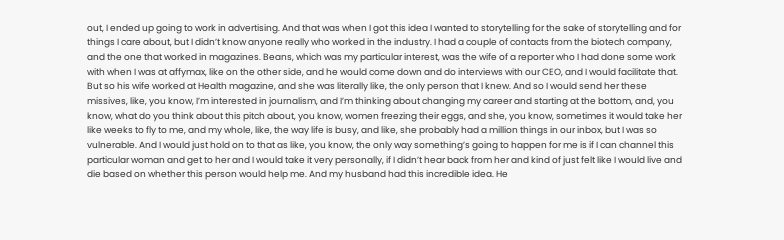out, I ended up going to work in advertising. And that was when I got this idea I wanted to storytelling for the sake of storytelling and for things I care about, but I didn’t know anyone really who worked in the industry. I had a couple of contacts from the biotech company, and the one that worked in magazines. Beans, which was my particular interest, was the wife of a reporter who I had done some work with when I was at affymax, like on the other side, and he would come down and do interviews with our CEO, and I would facilitate that. But so his wife worked at Health magazine, and she was literally like, the only person that I knew. And so I would send her these missives, like, you know, I’m interested in journalism, and I’m thinking about changing my career and starting at the bottom, and, you know, what do you think about this pitch about, you know, women freezing their eggs, and she, you know, sometimes it would take her like weeks to fly to me, and my whole, like, the way life is busy, and like, she probably had a million things in our inbox, but I was so vulnerable. And I would just hold on to that as like, you know, the only way something’s going to happen for me is if I can channel this particular woman and get to her and I would take it very personally, if I didn’t hear back from her and kind of just felt like I would live and die based on whether this person would help me. And my husband had this incredible idea. He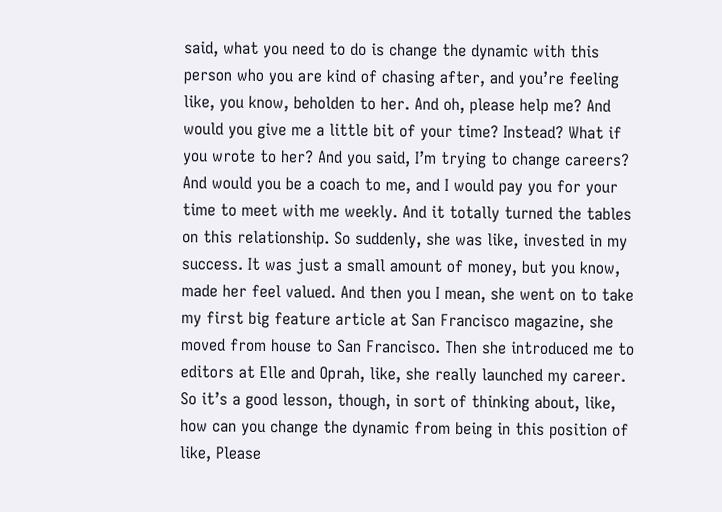said, what you need to do is change the dynamic with this person who you are kind of chasing after, and you’re feeling like, you know, beholden to her. And oh, please help me? And would you give me a little bit of your time? Instead? What if you wrote to her? And you said, I’m trying to change careers? And would you be a coach to me, and I would pay you for your time to meet with me weekly. And it totally turned the tables on this relationship. So suddenly, she was like, invested in my success. It was just a small amount of money, but you know, made her feel valued. And then you I mean, she went on to take my first big feature article at San Francisco magazine, she moved from house to San Francisco. Then she introduced me to editors at Elle and Oprah, like, she really launched my career. So it’s a good lesson, though, in sort of thinking about, like, how can you change the dynamic from being in this position of like, Please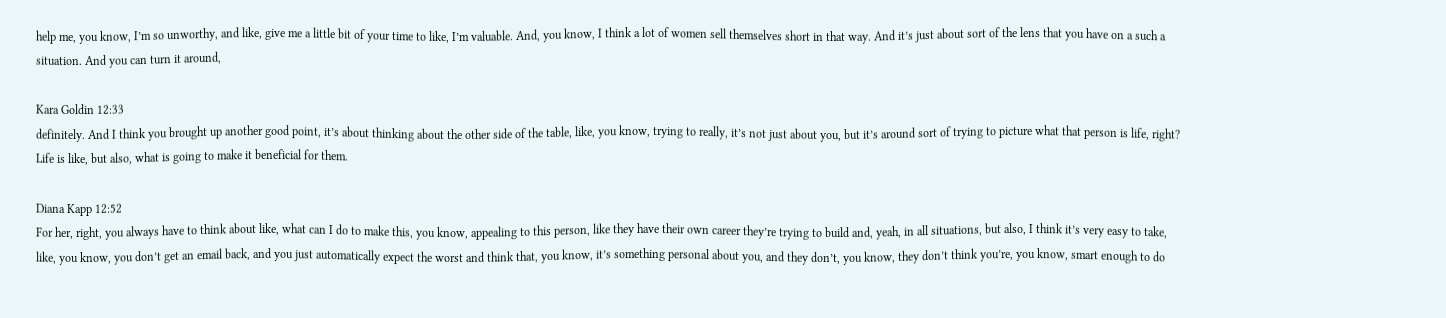help me, you know, I’m so unworthy, and like, give me a little bit of your time to like, I’m valuable. And, you know, I think a lot of women sell themselves short in that way. And it’s just about sort of the lens that you have on a such a situation. And you can turn it around,

Kara Goldin 12:33
definitely. And I think you brought up another good point, it’s about thinking about the other side of the table, like, you know, trying to really, it’s not just about you, but it’s around sort of trying to picture what that person is life, right? Life is like, but also, what is going to make it beneficial for them.

Diana Kapp 12:52
For her, right, you always have to think about like, what can I do to make this, you know, appealing to this person, like they have their own career they’re trying to build and, yeah, in all situations, but also, I think it’s very easy to take, like, you know, you don’t get an email back, and you just automatically expect the worst and think that, you know, it’s something personal about you, and they don’t, you know, they don’t think you’re, you know, smart enough to do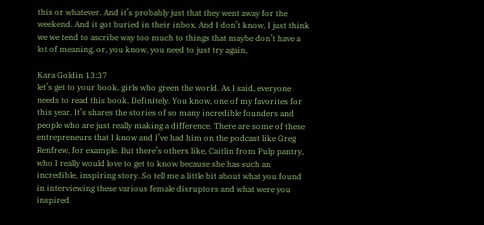this or whatever. And it’s probably just that they went away for the weekend. And it got buried in their inbox. And I don’t know, I just think we we tend to ascribe way too much to things that maybe don’t have a lot of meaning, or, you know, you need to just try again,

Kara Goldin 13:37
let’s get to your book, girls who green the world. As I said, everyone needs to read this book. Definitely. You know, one of my favorites for this year. It’s shares the stories of so many incredible founders and people who are just really making a difference. There are some of these entrepreneurs that I know and I’ve had him on the podcast like Greg Renfrew, for example. But there’s others like, Caitlin from Pulp pantry, who I really would love to get to know because she has such an incredible, inspiring story. So tell me a little bit about what you found in interviewing these various female disruptors and what were you inspired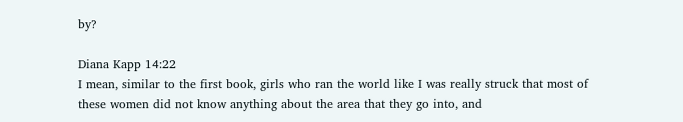by?

Diana Kapp 14:22
I mean, similar to the first book, girls who ran the world like I was really struck that most of these women did not know anything about the area that they go into, and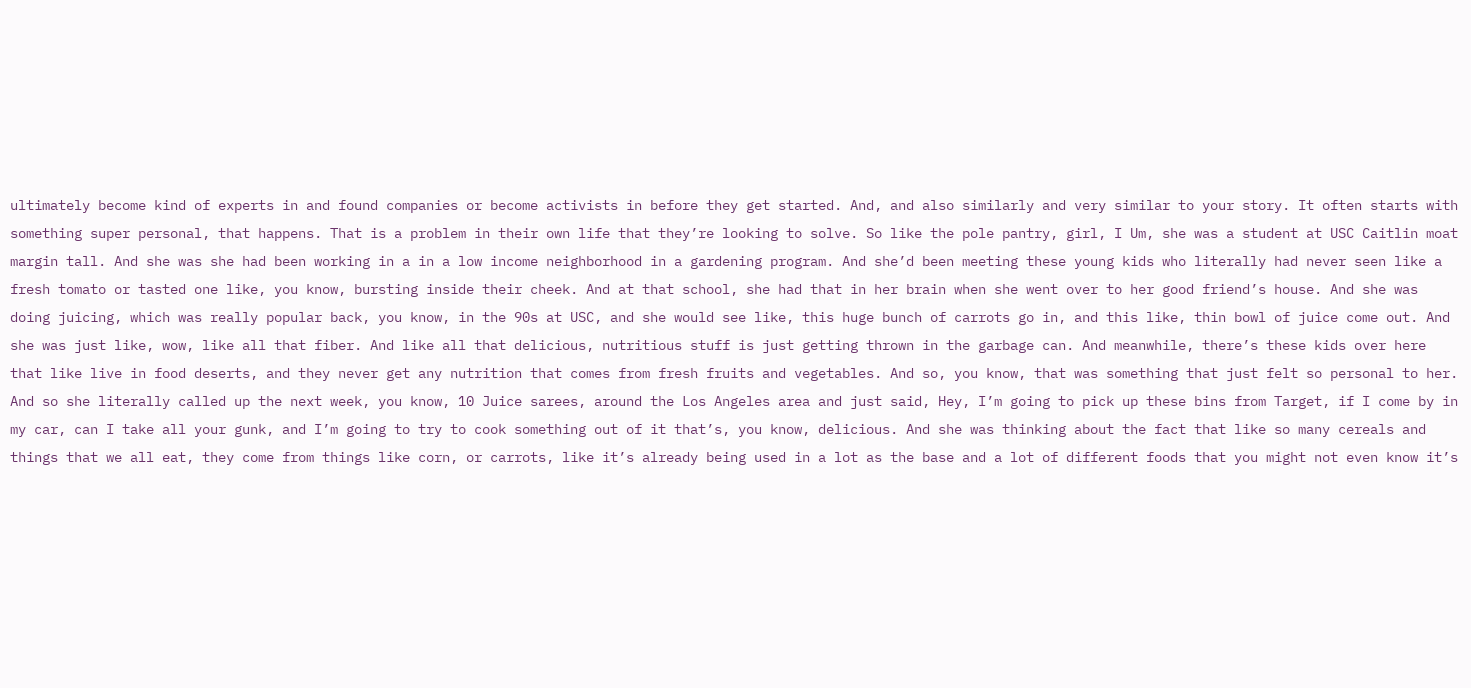ultimately become kind of experts in and found companies or become activists in before they get started. And, and also similarly and very similar to your story. It often starts with something super personal, that happens. That is a problem in their own life that they’re looking to solve. So like the pole pantry, girl, I Um, she was a student at USC Caitlin moat margin tall. And she was she had been working in a in a low income neighborhood in a gardening program. And she’d been meeting these young kids who literally had never seen like a fresh tomato or tasted one like, you know, bursting inside their cheek. And at that school, she had that in her brain when she went over to her good friend’s house. And she was doing juicing, which was really popular back, you know, in the 90s at USC, and she would see like, this huge bunch of carrots go in, and this like, thin bowl of juice come out. And she was just like, wow, like all that fiber. And like all that delicious, nutritious stuff is just getting thrown in the garbage can. And meanwhile, there’s these kids over here that like live in food deserts, and they never get any nutrition that comes from fresh fruits and vegetables. And so, you know, that was something that just felt so personal to her. And so she literally called up the next week, you know, 10 Juice sarees, around the Los Angeles area and just said, Hey, I’m going to pick up these bins from Target, if I come by in my car, can I take all your gunk, and I’m going to try to cook something out of it that’s, you know, delicious. And she was thinking about the fact that like so many cereals and things that we all eat, they come from things like corn, or carrots, like it’s already being used in a lot as the base and a lot of different foods that you might not even know it’s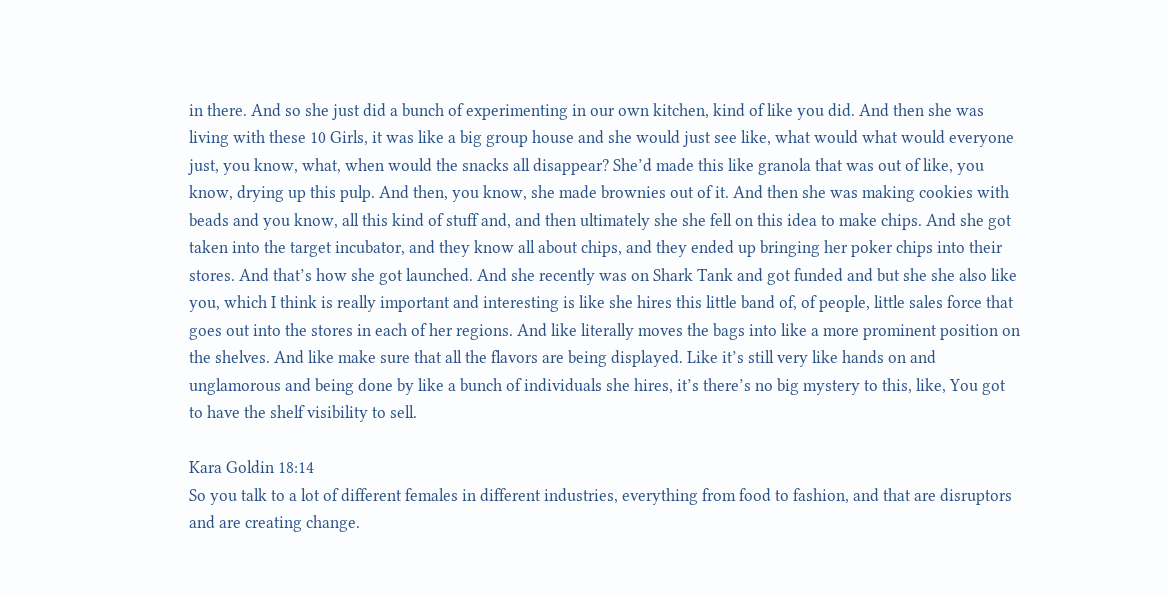in there. And so she just did a bunch of experimenting in our own kitchen, kind of like you did. And then she was living with these 10 Girls, it was like a big group house and she would just see like, what would what would everyone just, you know, what, when would the snacks all disappear? She’d made this like granola that was out of like, you know, drying up this pulp. And then, you know, she made brownies out of it. And then she was making cookies with beads and you know, all this kind of stuff and, and then ultimately she she fell on this idea to make chips. And she got taken into the target incubator, and they know all about chips, and they ended up bringing her poker chips into their stores. And that’s how she got launched. And she recently was on Shark Tank and got funded and but she she also like you, which I think is really important and interesting is like she hires this little band of, of people, little sales force that goes out into the stores in each of her regions. And like literally moves the bags into like a more prominent position on the shelves. And like make sure that all the flavors are being displayed. Like it’s still very like hands on and unglamorous and being done by like a bunch of individuals she hires, it’s there’s no big mystery to this, like, You got to have the shelf visibility to sell.

Kara Goldin 18:14
So you talk to a lot of different females in different industries, everything from food to fashion, and that are disruptors and are creating change.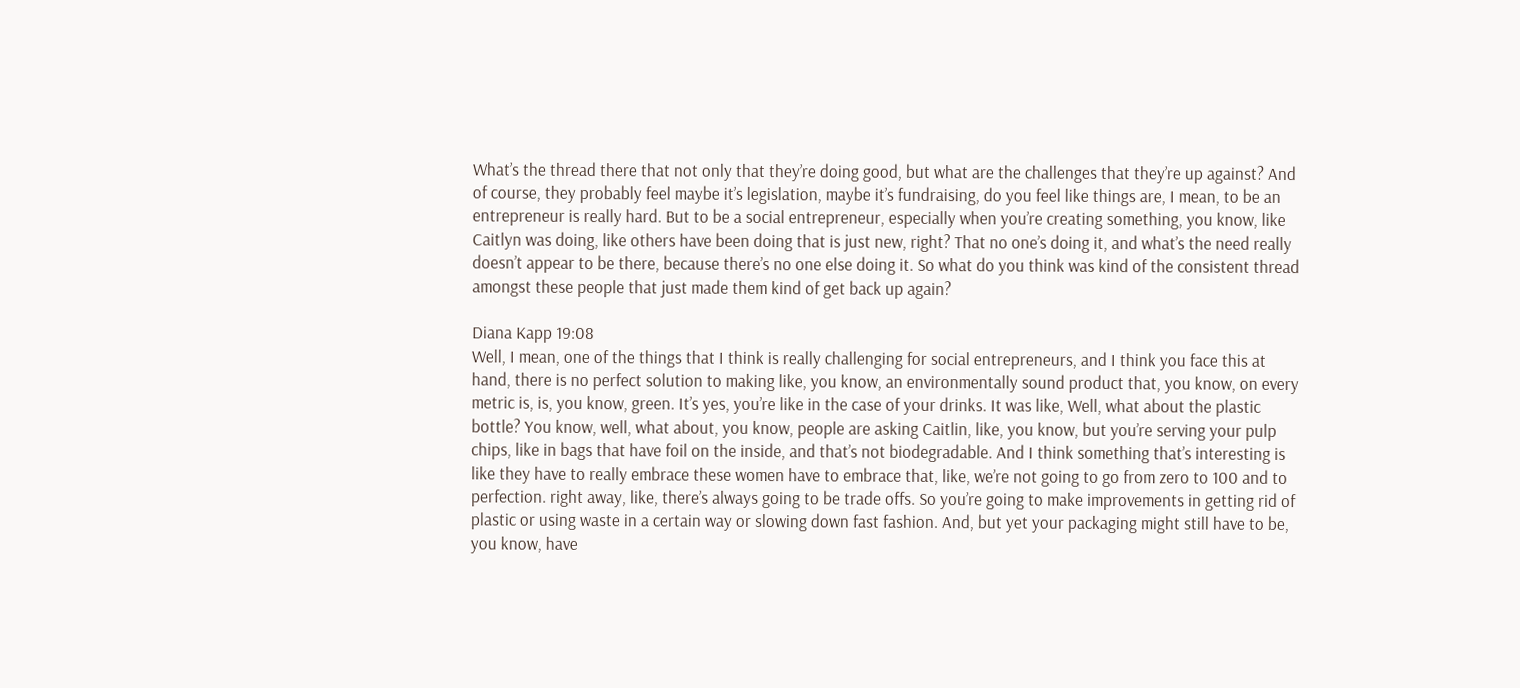What’s the thread there that not only that they’re doing good, but what are the challenges that they’re up against? And of course, they probably feel maybe it’s legislation, maybe it’s fundraising, do you feel like things are, I mean, to be an entrepreneur is really hard. But to be a social entrepreneur, especially when you’re creating something, you know, like Caitlyn was doing, like others have been doing that is just new, right? That no one’s doing it, and what’s the need really doesn’t appear to be there, because there’s no one else doing it. So what do you think was kind of the consistent thread amongst these people that just made them kind of get back up again?

Diana Kapp 19:08
Well, I mean, one of the things that I think is really challenging for social entrepreneurs, and I think you face this at hand, there is no perfect solution to making like, you know, an environmentally sound product that, you know, on every metric is, is, you know, green. It’s yes, you’re like in the case of your drinks. It was like, Well, what about the plastic bottle? You know, well, what about, you know, people are asking Caitlin, like, you know, but you’re serving your pulp chips, like in bags that have foil on the inside, and that’s not biodegradable. And I think something that’s interesting is like they have to really embrace these women have to embrace that, like, we’re not going to go from zero to 100 and to perfection. right away, like, there’s always going to be trade offs. So you’re going to make improvements in getting rid of plastic or using waste in a certain way or slowing down fast fashion. And, but yet your packaging might still have to be, you know, have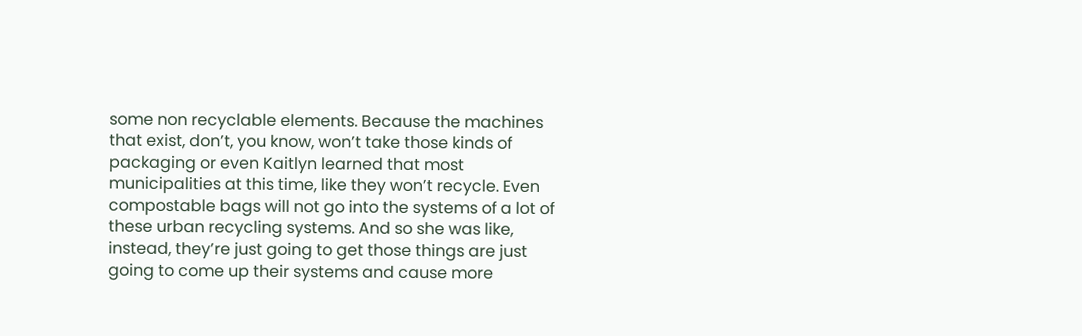some non recyclable elements. Because the machines that exist, don’t, you know, won’t take those kinds of packaging or even Kaitlyn learned that most municipalities at this time, like they won’t recycle. Even compostable bags will not go into the systems of a lot of these urban recycling systems. And so she was like, instead, they’re just going to get those things are just going to come up their systems and cause more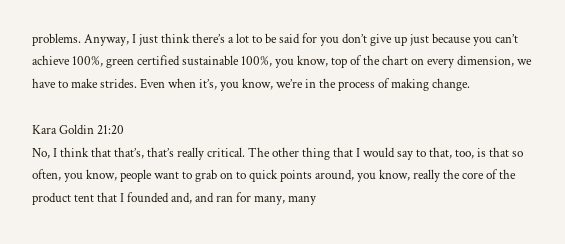problems. Anyway, I just think there’s a lot to be said for you don’t give up just because you can’t achieve 100%, green certified sustainable 100%, you know, top of the chart on every dimension, we have to make strides. Even when it’s, you know, we’re in the process of making change.

Kara Goldin 21:20
No, I think that that’s, that’s really critical. The other thing that I would say to that, too, is that so often, you know, people want to grab on to quick points around, you know, really the core of the product tent that I founded and, and ran for many, many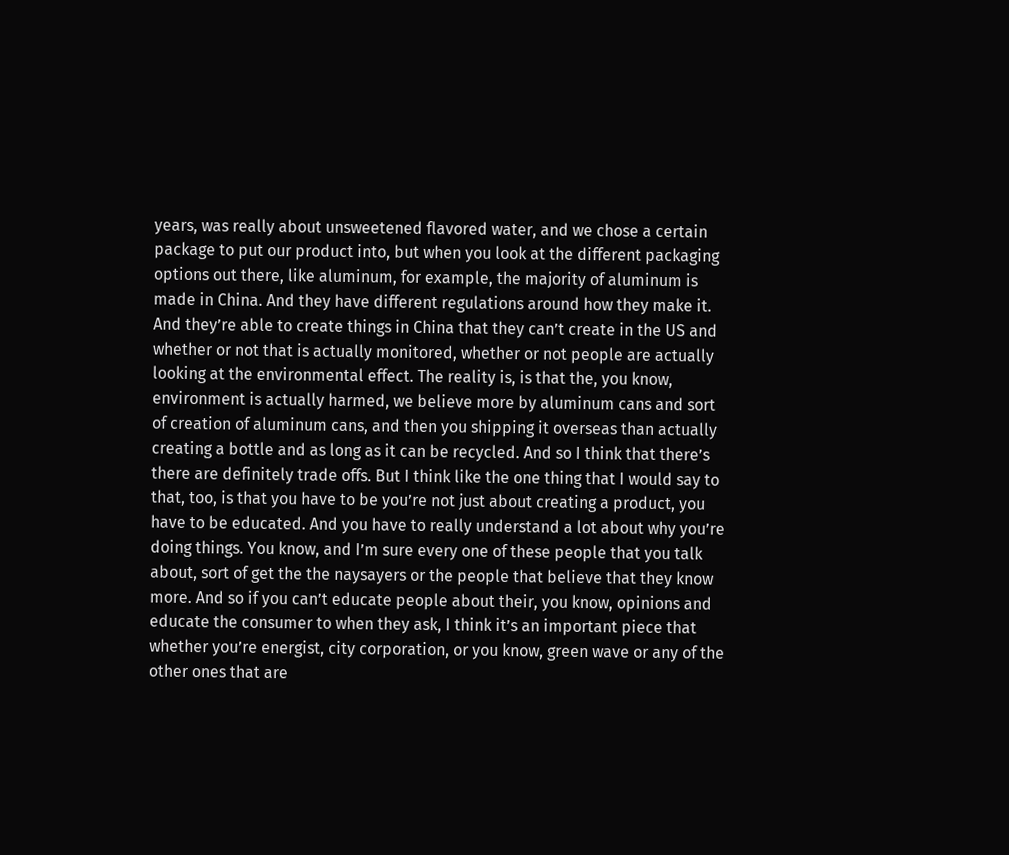years, was really about unsweetened flavored water, and we chose a certain package to put our product into, but when you look at the different packaging options out there, like aluminum, for example, the majority of aluminum is made in China. And they have different regulations around how they make it. And they’re able to create things in China that they can’t create in the US and whether or not that is actually monitored, whether or not people are actually looking at the environmental effect. The reality is, is that the, you know, environment is actually harmed, we believe more by aluminum cans and sort of creation of aluminum cans, and then you shipping it overseas than actually creating a bottle and as long as it can be recycled. And so I think that there’s there are definitely trade offs. But I think like the one thing that I would say to that, too, is that you have to be you’re not just about creating a product, you have to be educated. And you have to really understand a lot about why you’re doing things. You know, and I’m sure every one of these people that you talk about, sort of get the the naysayers or the people that believe that they know more. And so if you can’t educate people about their, you know, opinions and educate the consumer to when they ask, I think it’s an important piece that whether you’re energist, city corporation, or you know, green wave or any of the other ones that are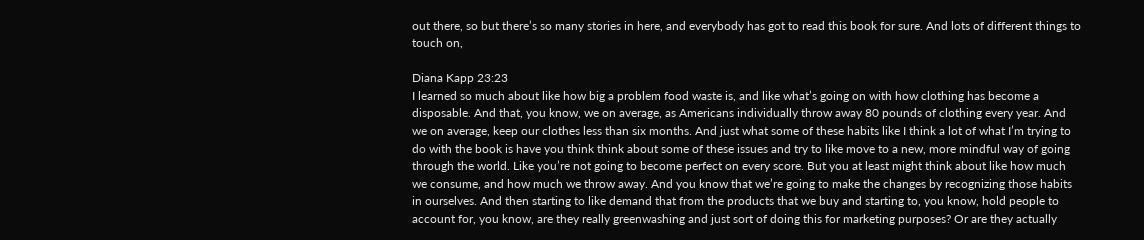out there, so but there’s so many stories in here, and everybody has got to read this book for sure. And lots of different things to touch on,

Diana Kapp 23:23
I learned so much about like how big a problem food waste is, and like what’s going on with how clothing has become a disposable. And that, you know, we on average, as Americans individually throw away 80 pounds of clothing every year. And we on average, keep our clothes less than six months. And just what some of these habits like I think a lot of what I’m trying to do with the book is have you think think about some of these issues and try to like move to a new, more mindful way of going through the world. Like you’re not going to become perfect on every score. But you at least might think about like how much we consume, and how much we throw away. And you know that we’re going to make the changes by recognizing those habits in ourselves. And then starting to like demand that from the products that we buy and starting to, you know, hold people to account for, you know, are they really greenwashing and just sort of doing this for marketing purposes? Or are they actually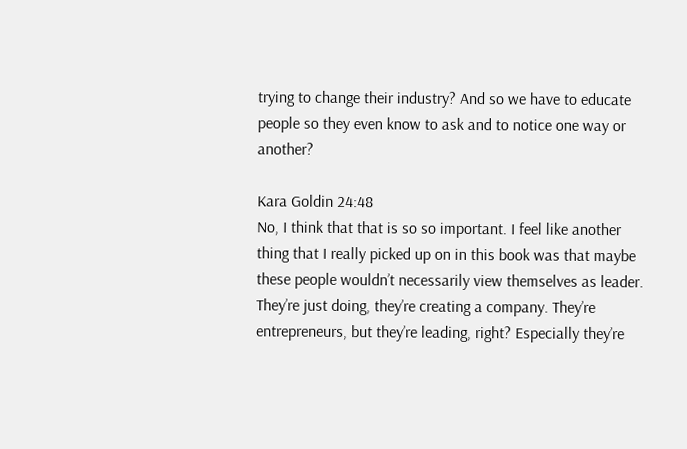trying to change their industry? And so we have to educate people so they even know to ask and to notice one way or another?

Kara Goldin 24:48
No, I think that that is so so important. I feel like another thing that I really picked up on in this book was that maybe these people wouldn’t necessarily view themselves as leader. They’re just doing, they’re creating a company. They’re entrepreneurs, but they’re leading, right? Especially they’re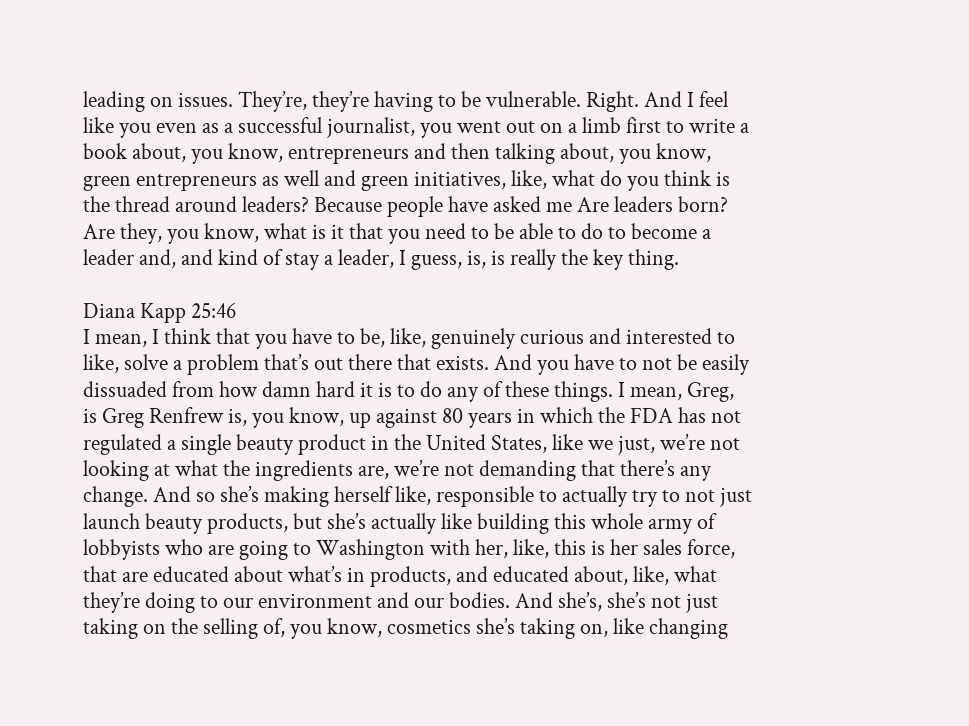leading on issues. They’re, they’re having to be vulnerable. Right. And I feel like you even as a successful journalist, you went out on a limb first to write a book about, you know, entrepreneurs and then talking about, you know, green entrepreneurs as well and green initiatives, like, what do you think is the thread around leaders? Because people have asked me Are leaders born? Are they, you know, what is it that you need to be able to do to become a leader and, and kind of stay a leader, I guess, is, is really the key thing.

Diana Kapp 25:46
I mean, I think that you have to be, like, genuinely curious and interested to like, solve a problem that’s out there that exists. And you have to not be easily dissuaded from how damn hard it is to do any of these things. I mean, Greg, is Greg Renfrew is, you know, up against 80 years in which the FDA has not regulated a single beauty product in the United States, like we just, we’re not looking at what the ingredients are, we’re not demanding that there’s any change. And so she’s making herself like, responsible to actually try to not just launch beauty products, but she’s actually like building this whole army of lobbyists who are going to Washington with her, like, this is her sales force, that are educated about what’s in products, and educated about, like, what they’re doing to our environment and our bodies. And she’s, she’s not just taking on the selling of, you know, cosmetics she’s taking on, like changing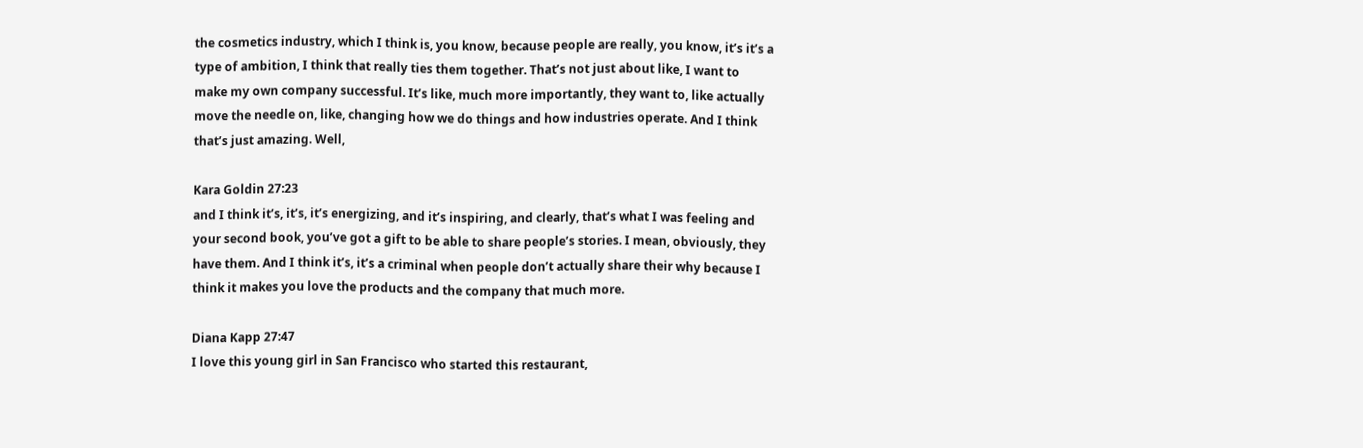the cosmetics industry, which I think is, you know, because people are really, you know, it’s it’s a type of ambition, I think that really ties them together. That’s not just about like, I want to make my own company successful. It’s like, much more importantly, they want to, like actually move the needle on, like, changing how we do things and how industries operate. And I think that’s just amazing. Well,

Kara Goldin 27:23
and I think it’s, it’s, it’s energizing, and it’s inspiring, and clearly, that’s what I was feeling and your second book, you’ve got a gift to be able to share people’s stories. I mean, obviously, they have them. And I think it’s, it’s a criminal when people don’t actually share their why because I think it makes you love the products and the company that much more.

Diana Kapp 27:47
I love this young girl in San Francisco who started this restaurant,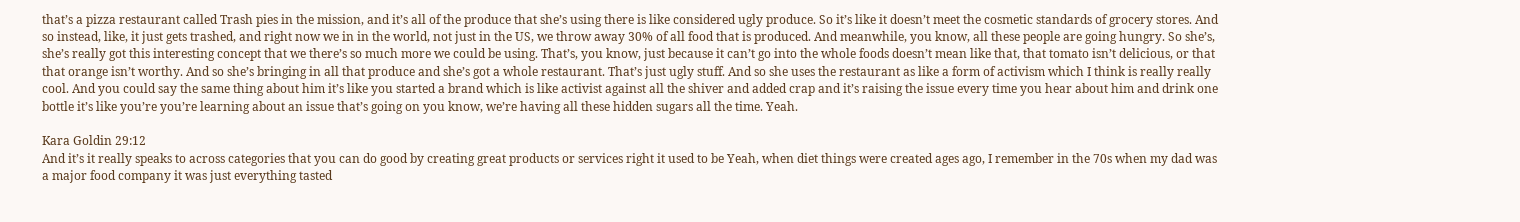that’s a pizza restaurant called Trash pies in the mission, and it’s all of the produce that she’s using there is like considered ugly produce. So it’s like it doesn’t meet the cosmetic standards of grocery stores. And so instead, like, it just gets trashed, and right now we in in the world, not just in the US, we throw away 30% of all food that is produced. And meanwhile, you know, all these people are going hungry. So she’s, she’s really got this interesting concept that we there’s so much more we could be using. That’s, you know, just because it can’t go into the whole foods doesn’t mean like that, that tomato isn’t delicious, or that that orange isn’t worthy. And so she’s bringing in all that produce and she’s got a whole restaurant. That’s just ugly stuff. And so she uses the restaurant as like a form of activism which I think is really really cool. And you could say the same thing about him it’s like you started a brand which is like activist against all the shiver and added crap and it’s raising the issue every time you hear about him and drink one bottle it’s like you’re you’re learning about an issue that’s going on you know, we’re having all these hidden sugars all the time. Yeah.

Kara Goldin 29:12
And it’s it really speaks to across categories that you can do good by creating great products or services right it used to be Yeah, when diet things were created ages ago, I remember in the 70s when my dad was a major food company it was just everything tasted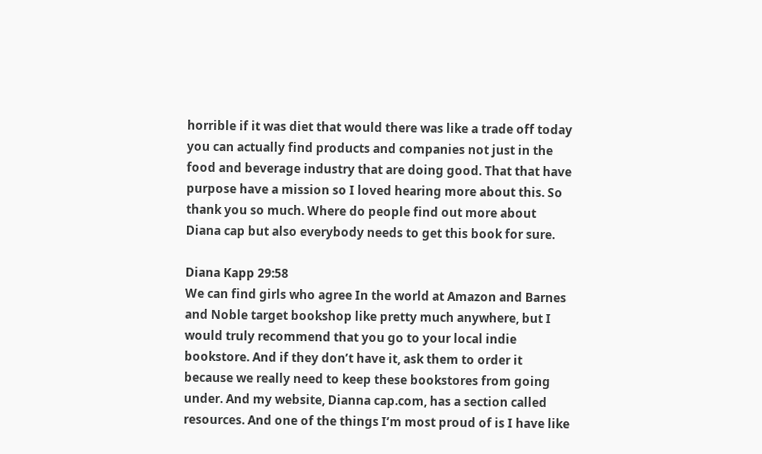horrible if it was diet that would there was like a trade off today you can actually find products and companies not just in the food and beverage industry that are doing good. That that have purpose have a mission so I loved hearing more about this. So thank you so much. Where do people find out more about Diana cap but also everybody needs to get this book for sure.

Diana Kapp 29:58
We can find girls who agree In the world at Amazon and Barnes and Noble target bookshop like pretty much anywhere, but I would truly recommend that you go to your local indie bookstore. And if they don’t have it, ask them to order it because we really need to keep these bookstores from going under. And my website, Dianna cap.com, has a section called resources. And one of the things I’m most proud of is I have like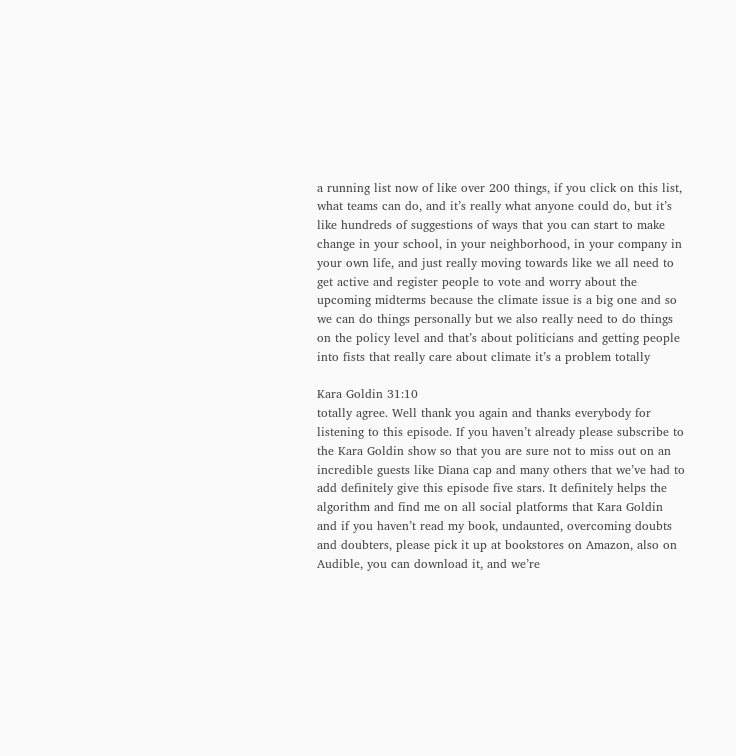a running list now of like over 200 things, if you click on this list, what teams can do, and it’s really what anyone could do, but it’s like hundreds of suggestions of ways that you can start to make change in your school, in your neighborhood, in your company in your own life, and just really moving towards like we all need to get active and register people to vote and worry about the upcoming midterms because the climate issue is a big one and so we can do things personally but we also really need to do things on the policy level and that’s about politicians and getting people into fists that really care about climate it’s a problem totally

Kara Goldin 31:10
totally agree. Well thank you again and thanks everybody for listening to this episode. If you haven’t already please subscribe to the Kara Goldin show so that you are sure not to miss out on an incredible guests like Diana cap and many others that we’ve had to add definitely give this episode five stars. It definitely helps the algorithm and find me on all social platforms that Kara Goldin and if you haven’t read my book, undaunted, overcoming doubts and doubters, please pick it up at bookstores on Amazon, also on Audible, you can download it, and we’re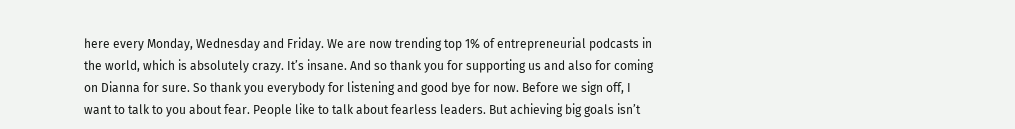here every Monday, Wednesday and Friday. We are now trending top 1% of entrepreneurial podcasts in the world, which is absolutely crazy. It’s insane. And so thank you for supporting us and also for coming on Dianna for sure. So thank you everybody for listening and good bye for now. Before we sign off, I want to talk to you about fear. People like to talk about fearless leaders. But achieving big goals isn’t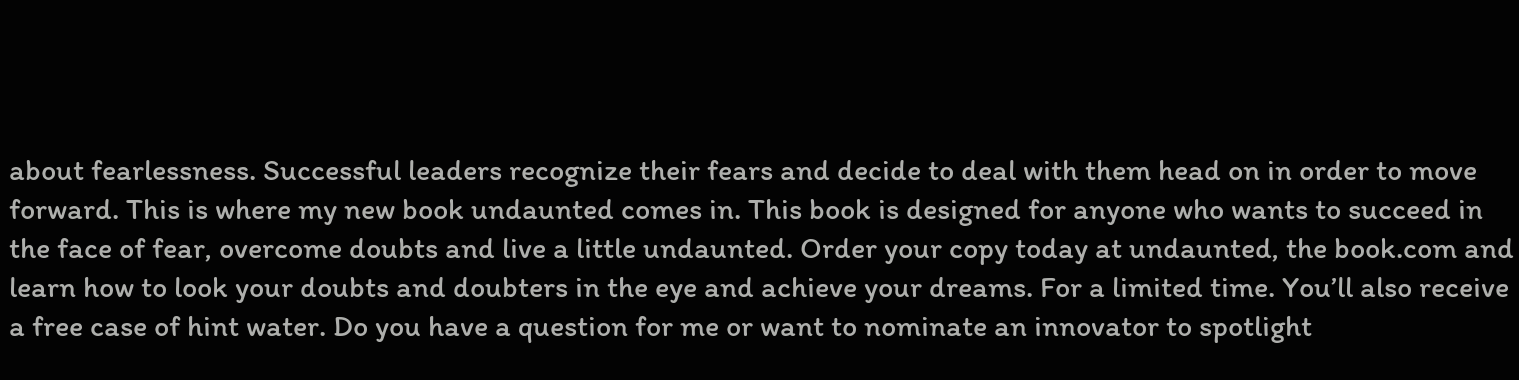about fearlessness. Successful leaders recognize their fears and decide to deal with them head on in order to move forward. This is where my new book undaunted comes in. This book is designed for anyone who wants to succeed in the face of fear, overcome doubts and live a little undaunted. Order your copy today at undaunted, the book.com and learn how to look your doubts and doubters in the eye and achieve your dreams. For a limited time. You’ll also receive a free case of hint water. Do you have a question for me or want to nominate an innovator to spotlight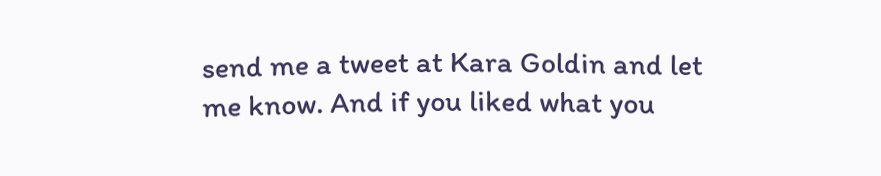send me a tweet at Kara Goldin and let me know. And if you liked what you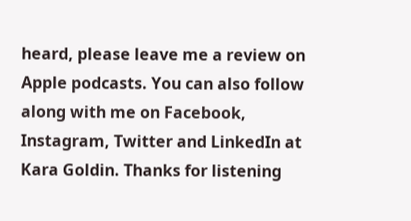heard, please leave me a review on Apple podcasts. You can also follow along with me on Facebook, Instagram, Twitter and LinkedIn at Kara Goldin. Thanks for listening